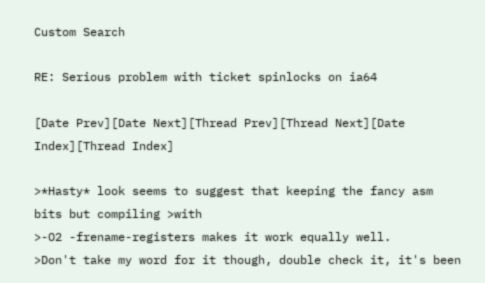Custom Search

RE: Serious problem with ticket spinlocks on ia64

[Date Prev][Date Next][Thread Prev][Thread Next][Date Index][Thread Index]

>*Hasty* look seems to suggest that keeping the fancy asm bits but compiling >with
>-O2 -frename-registers makes it work equally well.
>Don't take my word for it though, double check it, it's been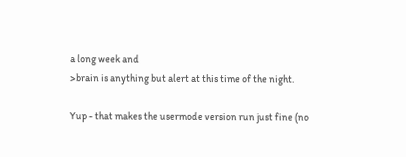a long week and
>brain is anything but alert at this time of the night.

Yup - that makes the usermode version run just fine (no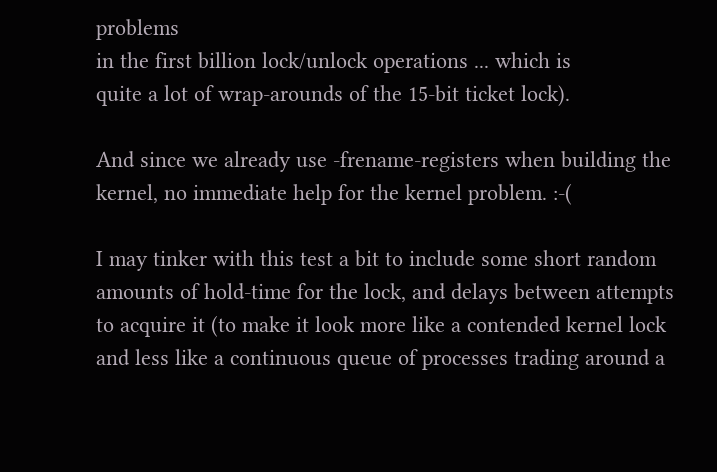problems
in the first billion lock/unlock operations ... which is
quite a lot of wrap-arounds of the 15-bit ticket lock).

And since we already use -frename-registers when building the
kernel, no immediate help for the kernel problem. :-(

I may tinker with this test a bit to include some short random
amounts of hold-time for the lock, and delays between attempts
to acquire it (to make it look more like a contended kernel lock
and less like a continuous queue of processes trading around a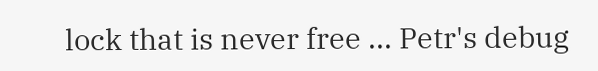lock that is never free ... Petr's debug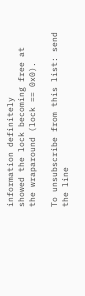information definitely
showed the lock becoming free at the wraparound (lock == 0x0).

To unsubscribe from this list: send the line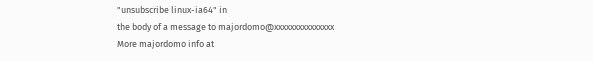"unsubscribe linux-ia64" in
the body of a message to majordomo@xxxxxxxxxxxxxxx
More majordomo info at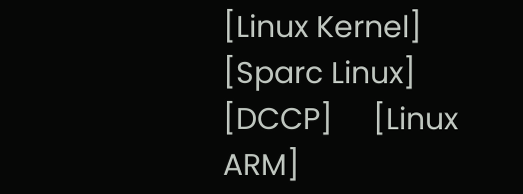[Linux Kernel]     [Sparc Linux]     [DCCP]     [Linux ARM]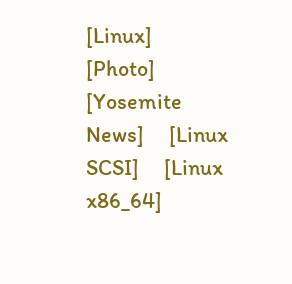[Linux]     [Photo]     [Yosemite News]     [Linux SCSI]     [Linux x86_64]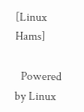[Linux Hams]

  Powered by Linux